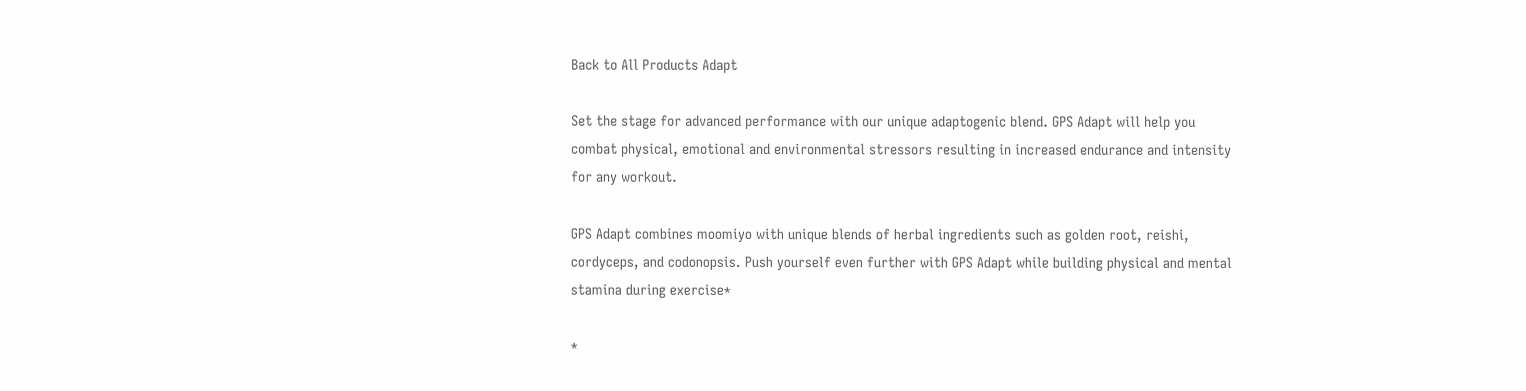Back to All Products Adapt

Set the stage for advanced performance with our unique adaptogenic blend. GPS Adapt will help you combat physical, emotional and environmental stressors resulting in increased endurance and intensity for any workout.

GPS Adapt combines moomiyo with unique blends of herbal ingredients such as golden root, reishi, cordyceps, and codonopsis. Push yourself even further with GPS Adapt while building physical and mental stamina during exercise*

*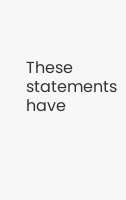These statements have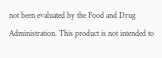not been evaluated by the Food and Drug Administration. This product is not intended to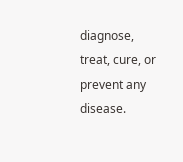diagnose, treat, cure, or prevent any disease.